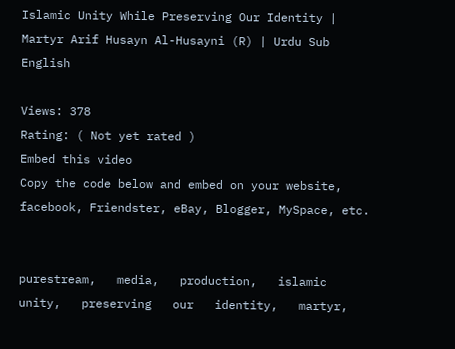Islamic Unity While Preserving Our Identity | Martyr Arif Husayn Al-Husayni (R) | Urdu Sub English

Views: 378
Rating: ( Not yet rated )
Embed this video
Copy the code below and embed on your website, facebook, Friendster, eBay, Blogger, MySpace, etc.


purestream,   media,   production,   islamic   unity,   preserving   our   identity,   martyr,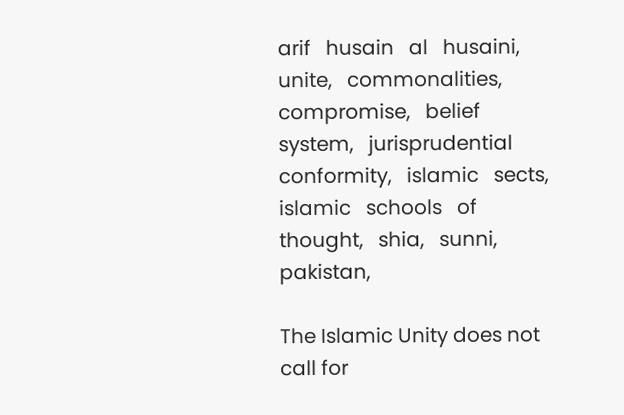arif   husain   al   husaini,   unite,   commonalities,   compromise,   belief   system,   jurisprudential   conformity,   islamic   sects,   islamic   schools   of   thought,   shia,   sunni,   pakistan,

The Islamic Unity does not call for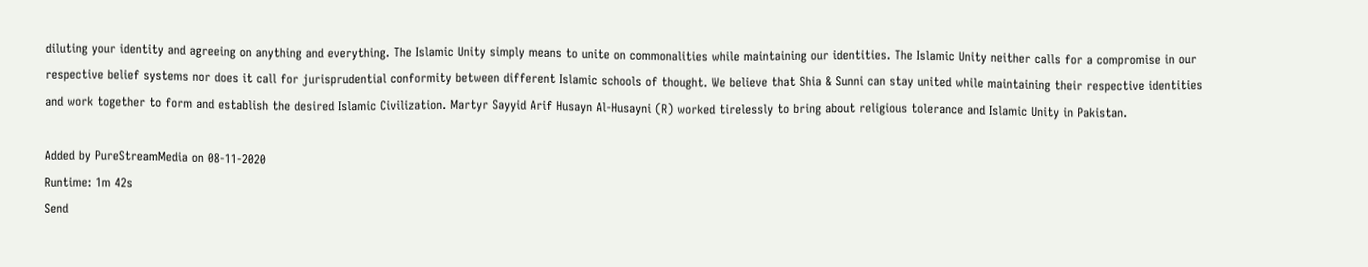diluting your identity and agreeing on anything and everything. The Islamic Unity simply means to unite on commonalities while maintaining our identities. The Islamic Unity neither calls for a compromise in our respective belief systems nor does it call for jurisprudential conformity between different Islamic schools of thought. We believe that Shia & Sunni can stay united while maintaining their respective identities and work together to form and establish the desired Islamic Civilization. Martyr Sayyid Arif Husayn Al-Husayni (R) worked tirelessly to bring about religious tolerance and Islamic Unity in Pakistan.

Added by PureStreamMedia on 08-11-2020
Runtime: 1m 42s
Send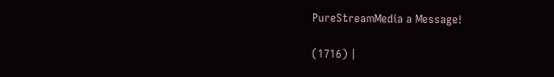PureStreamMedia a Message!

(1716) |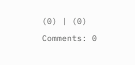(0) | (0) Comments: 0